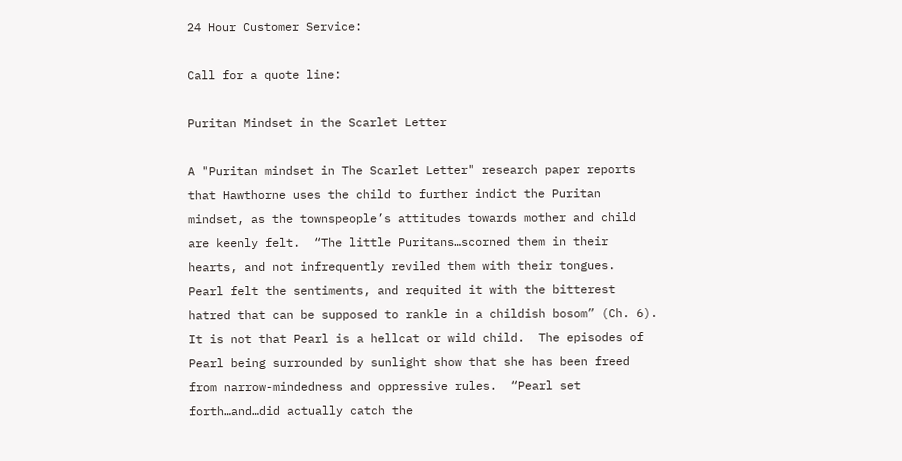24 Hour Customer Service:

Call for a quote line:

Puritan Mindset in the Scarlet Letter

A "Puritan mindset in The Scarlet Letter" research paper reports that Hawthorne uses the child to further indict the Puritan mindset, as the townspeople’s attitudes towards mother and child are keenly felt.  “The little Puritans…scorned them in their hearts, and not infrequently reviled them with their tongues.  Pearl felt the sentiments, and requited it with the bitterest hatred that can be supposed to rankle in a childish bosom” (Ch. 6).  It is not that Pearl is a hellcat or wild child.  The episodes of Pearl being surrounded by sunlight show that she has been freed from narrow-mindedness and oppressive rules.  “Pearl set forth…and…did actually catch the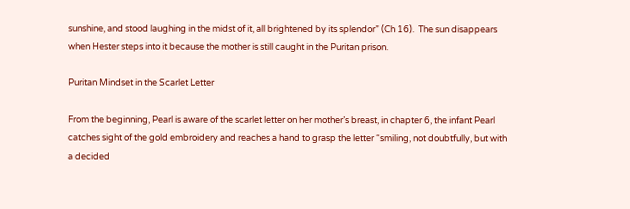sunshine, and stood laughing in the midst of it, all brightened by its splendor” (Ch 16).  The sun disappears when Hester steps into it because the mother is still caught in the Puritan prison.

Puritan Mindset in the Scarlet Letter

From the beginning, Pearl is aware of the scarlet letter on her mother’s breast, in chapter 6, the infant Pearl catches sight of the gold embroidery and reaches a hand to grasp the letter “smiling, not doubtfully, but with a decided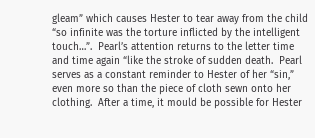gleam” which causes Hester to tear away from the child “so infinite was the torture inflicted by the intelligent touch…”.  Pearl’s attention returns to the letter time and time again “like the stroke of sudden death.  Pearl serves as a constant reminder to Hester of her “sin,” even more so than the piece of cloth sewn onto her clothing.  After a time, it mould be possible for Hester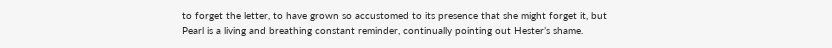to forget the letter, to have grown so accustomed to its presence that she might forget it, but Pearl is a living and breathing constant reminder, continually pointing out Hester’s shame.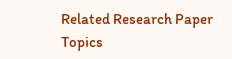Related Research Paper Topics